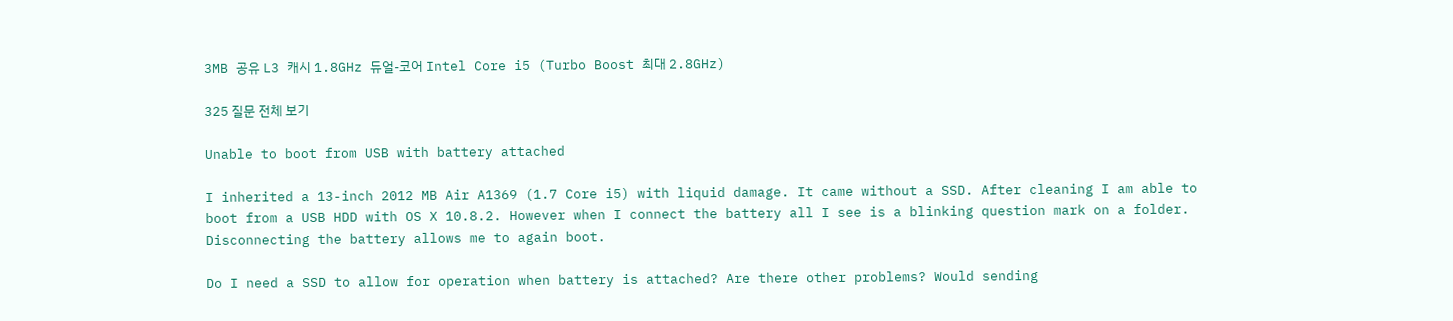3MB 공유 L3 캐시 1.8GHz 듀얼-코어 Intel Core i5 (Turbo Boost 최대 2.8GHz)

325 질문 전체 보기

Unable to boot from USB with battery attached

I inherited a 13-inch 2012 MB Air A1369 (1.7 Core i5) with liquid damage. It came without a SSD. After cleaning I am able to boot from a USB HDD with OS X 10.8.2. However when I connect the battery all I see is a blinking question mark on a folder. Disconnecting the battery allows me to again boot.

Do I need a SSD to allow for operation when battery is attached? Are there other problems? Would sending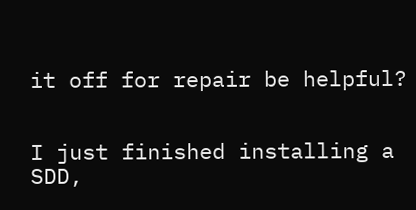it off for repair be helpful?


I just finished installing a SDD,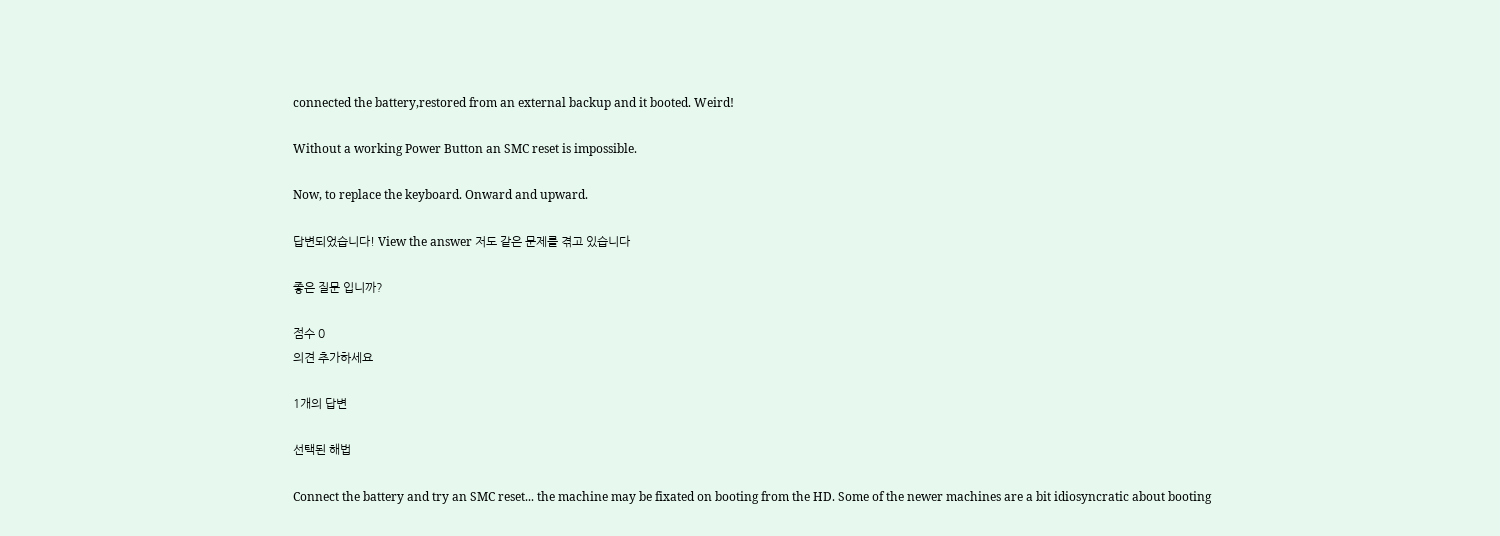connected the battery,restored from an external backup and it booted. Weird!

Without a working Power Button an SMC reset is impossible.

Now, to replace the keyboard. Onward and upward.

답변되었습니다! View the answer 저도 같은 문제를 겪고 있습니다

좋은 질문 입니까?

점수 0
의견 추가하세요

1개의 답변

선택된 해법

Connect the battery and try an SMC reset... the machine may be fixated on booting from the HD. Some of the newer machines are a bit idiosyncratic about booting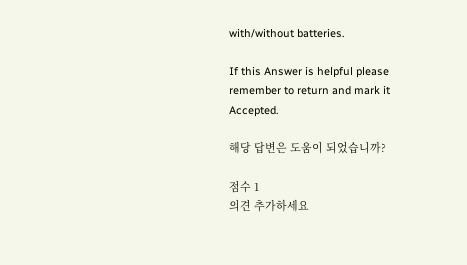with/without batteries.

If this Answer is helpful please remember to return and mark it Accepted.

해당 답변은 도움이 되었습니까?

점수 1
의견 추가하세요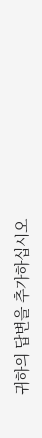귀하의 답변을 추가하십시오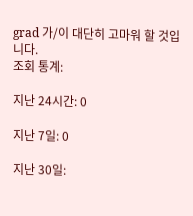grad 가/이 대단히 고마워 할 것입니다.
조회 통계:

지난 24시간: 0

지난 7일: 0

지난 30일: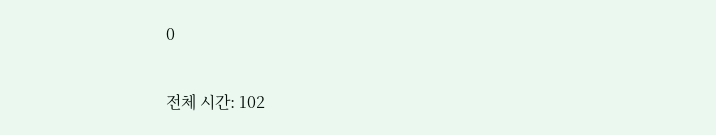0

전체 시간: 102